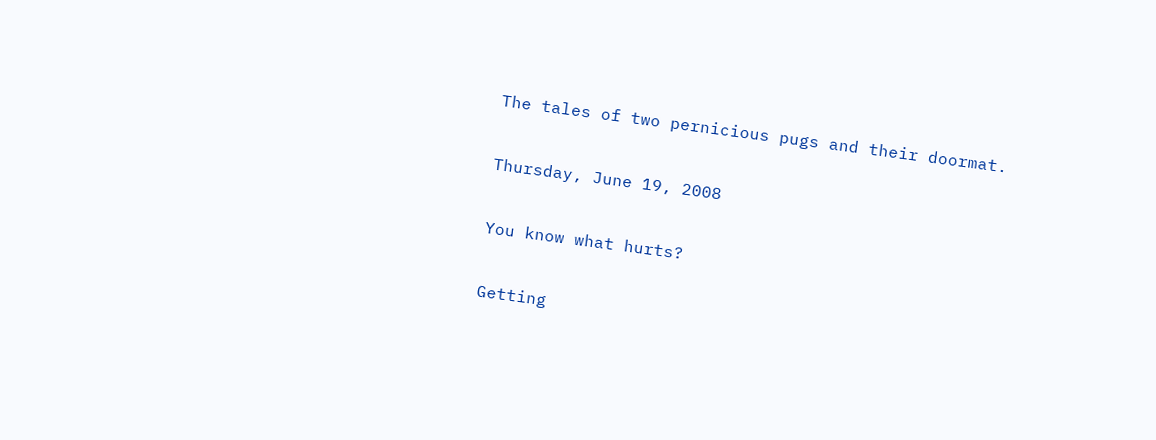The tales of two pernicious pugs and their doormat.

Thursday, June 19, 2008

You know what hurts?

Getting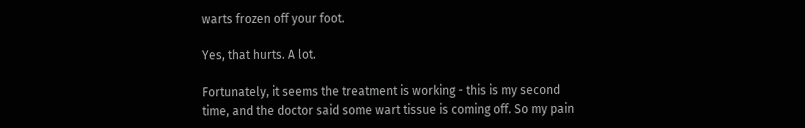warts frozen off your foot.

Yes, that hurts. A lot.

Fortunately, it seems the treatment is working - this is my second time, and the doctor said some wart tissue is coming off. So my pain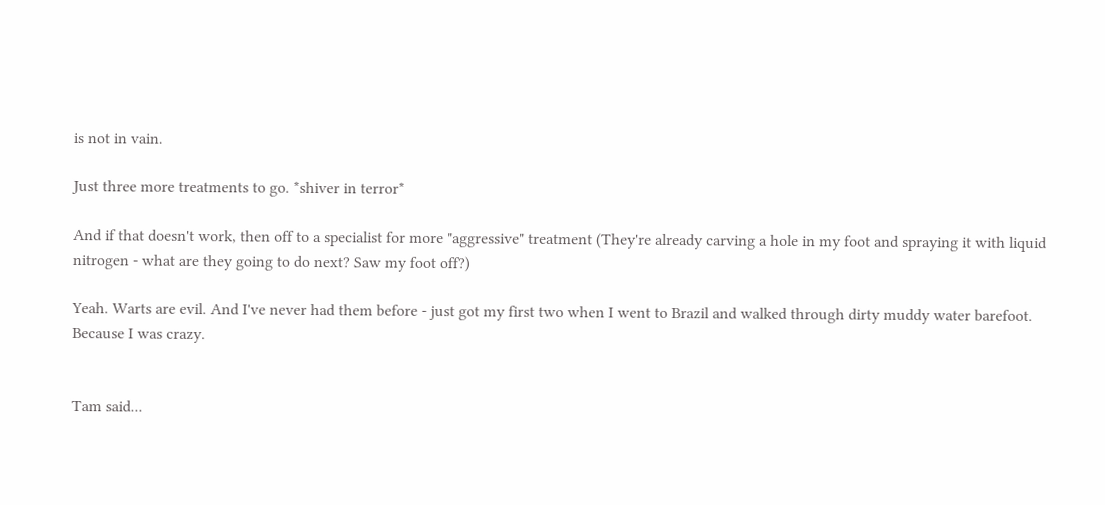is not in vain.

Just three more treatments to go. *shiver in terror*

And if that doesn't work, then off to a specialist for more "aggressive" treatment (They're already carving a hole in my foot and spraying it with liquid nitrogen - what are they going to do next? Saw my foot off?)

Yeah. Warts are evil. And I've never had them before - just got my first two when I went to Brazil and walked through dirty muddy water barefoot. Because I was crazy.


Tam said...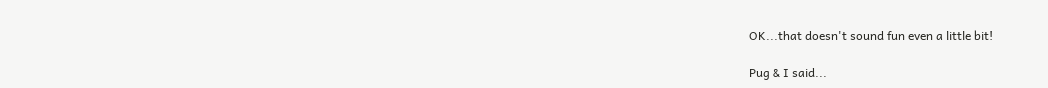OK...that doesn't sound fun even a little bit!

Pug & I said...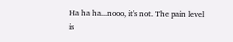Ha ha ha...nooo, it's not. The pain level is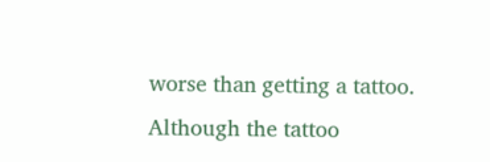worse than getting a tattoo. Although the tattoo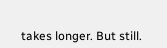takes longer. But still.